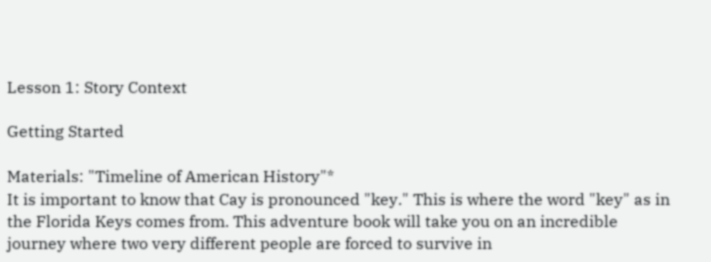Lesson 1: Story Context

Getting Started

Materials: "Timeline of American History"*
It is important to know that Cay is pronounced "key." This is where the word "key" as in the Florida Keys comes from. This adventure book will take you on an incredible journey where two very different people are forced to survive in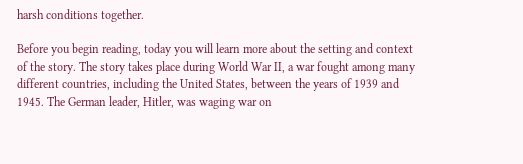harsh conditions together.

Before you begin reading, today you will learn more about the setting and context of the story. The story takes place during World War II, a war fought among many different countries, including the United States, between the years of 1939 and 1945. The German leader, Hitler, was waging war on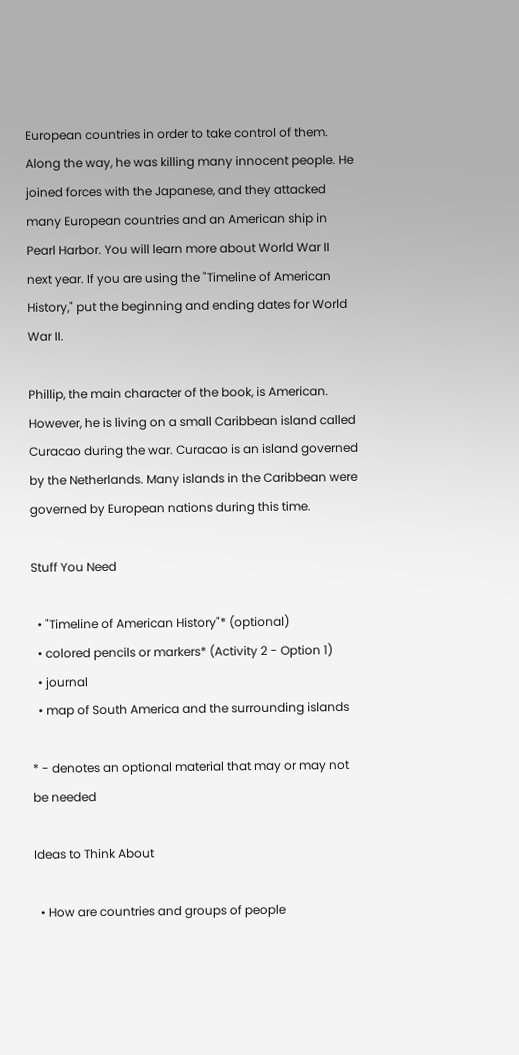European countries in order to take control of them. Along the way, he was killing many innocent people. He joined forces with the Japanese, and they attacked many European countries and an American ship in Pearl Harbor. You will learn more about World War II next year. If you are using the "Timeline of American History," put the beginning and ending dates for World War II.

Phillip, the main character of the book, is American. However, he is living on a small Caribbean island called Curacao during the war. Curacao is an island governed by the Netherlands. Many islands in the Caribbean were governed by European nations during this time.

Stuff You Need

  • "Timeline of American History"* (optional)
  • colored pencils or markers* (Activity 2 - Option 1)
  • journal
  • map of South America and the surrounding islands

* - denotes an optional material that may or may not be needed

Ideas to Think About

  • How are countries and groups of people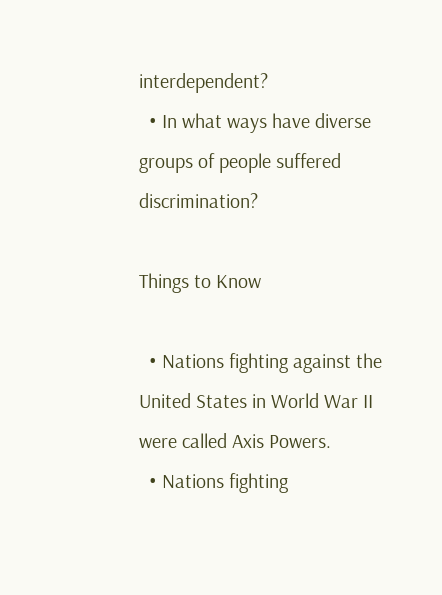interdependent?
  • In what ways have diverse groups of people suffered discrimination?

Things to Know

  • Nations fighting against the United States in World War II were called Axis Powers.
  • Nations fighting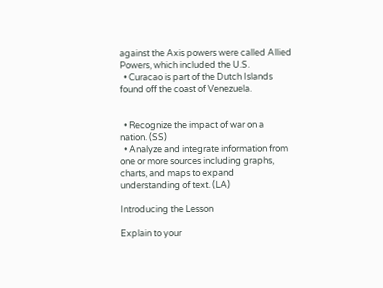against the Axis powers were called Allied Powers, which included the U.S.
  • Curacao is part of the Dutch Islands found off the coast of Venezuela.


  • Recognize the impact of war on a nation. (SS)
  • Analyze and integrate information from one or more sources including graphs, charts, and maps to expand understanding of text. (LA)

Introducing the Lesson

Explain to your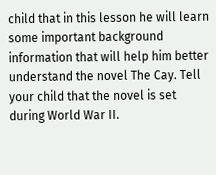child that in this lesson he will learn some important background information that will help him better understand the novel The Cay. Tell your child that the novel is set during World War II.